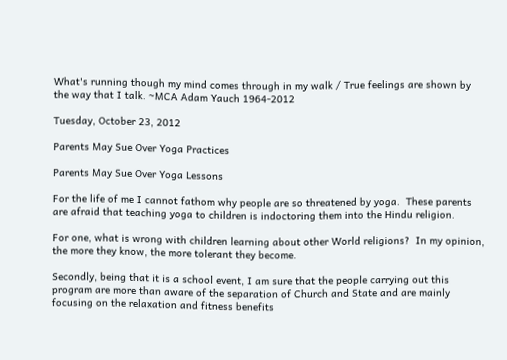What's running though my mind comes through in my walk / True feelings are shown by the way that I talk. ~MCA Adam Yauch 1964-2012

Tuesday, October 23, 2012

Parents May Sue Over Yoga Practices

Parents May Sue Over Yoga Lessons

For the life of me I cannot fathom why people are so threatened by yoga.  These parents are afraid that teaching yoga to children is indoctoring them into the Hindu religion.

For one, what is wrong with children learning about other World religions?  In my opinion, the more they know, the more tolerant they become.

Secondly, being that it is a school event, I am sure that the people carrying out this program are more than aware of the separation of Church and State and are mainly focusing on the relaxation and fitness benefits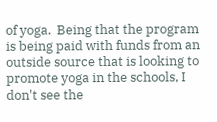of yoga.  Being that the program is being paid with funds from an outside source that is looking to promote yoga in the schools, I don't see the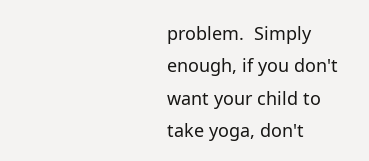problem.  Simply enough, if you don't want your child to take yoga, don't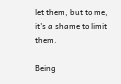let them, but to me, it's a shame to limit them.

Being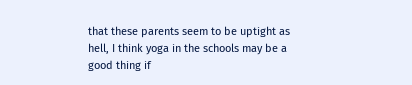that these parents seem to be uptight as hell, I think yoga in the schools may be a good thing if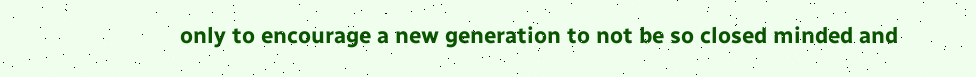only to encourage a new generation to not be so closed minded and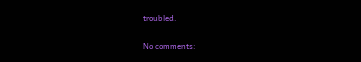troubled.

No comments: